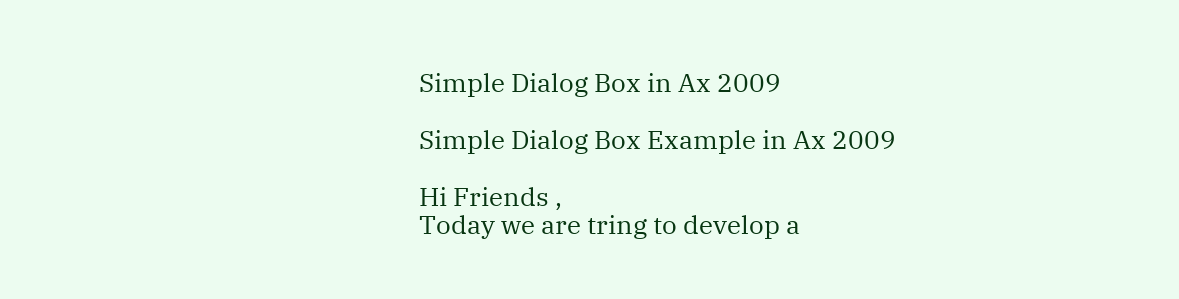Simple Dialog Box in Ax 2009

Simple Dialog Box Example in Ax 2009

Hi Friends ,
Today we are tring to develop a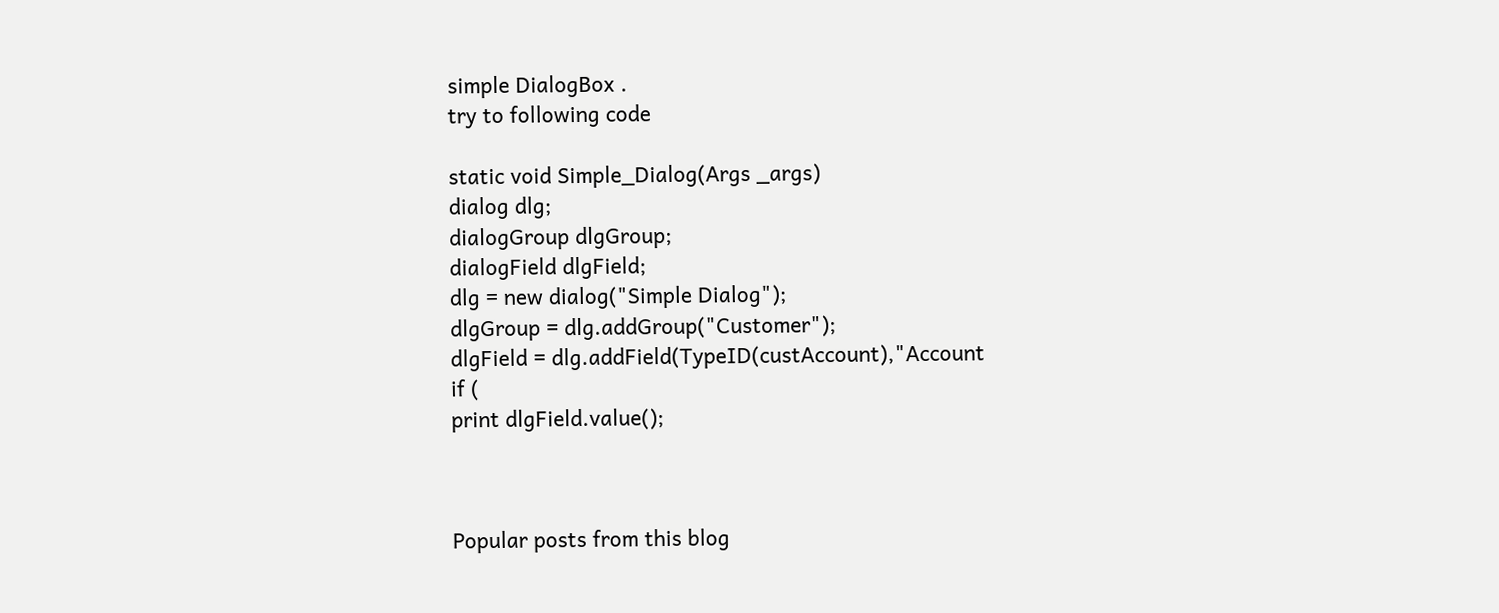simple DialogBox .
try to following code

static void Simple_Dialog(Args _args)
dialog dlg;
dialogGroup dlgGroup;
dialogField dlgField;
dlg = new dialog("Simple Dialog");
dlgGroup = dlg.addGroup("Customer");
dlgField = dlg.addField(TypeID(custAccount),"Account
if (
print dlgField.value();



Popular posts from this blog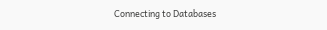Connecting to Databases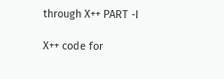through X++ PART -I

X++ code for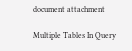document attachment

Multiple Tables In Query